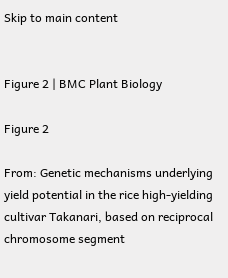Skip to main content


Figure 2 | BMC Plant Biology

Figure 2

From: Genetic mechanisms underlying yield potential in the rice high-yielding cultivar Takanari, based on reciprocal chromosome segment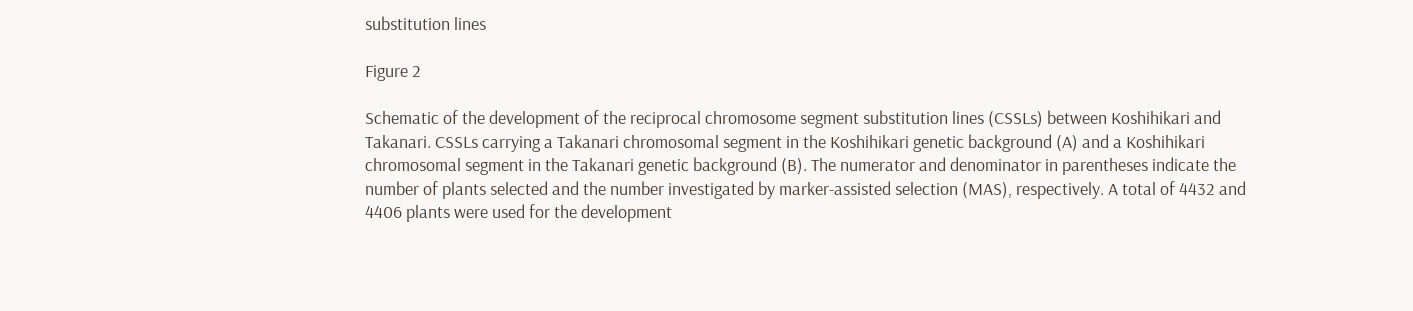substitution lines

Figure 2

Schematic of the development of the reciprocal chromosome segment substitution lines (CSSLs) between Koshihikari and Takanari. CSSLs carrying a Takanari chromosomal segment in the Koshihikari genetic background (A) and a Koshihikari chromosomal segment in the Takanari genetic background (B). The numerator and denominator in parentheses indicate the number of plants selected and the number investigated by marker-assisted selection (MAS), respectively. A total of 4432 and 4406 plants were used for the development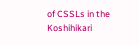of CSSLs in the Koshihikari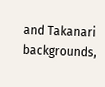and Takanari backgrounds,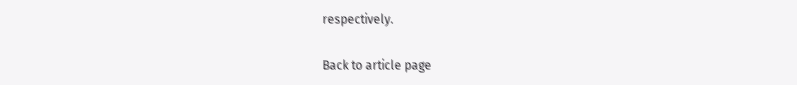respectively.

Back to article page